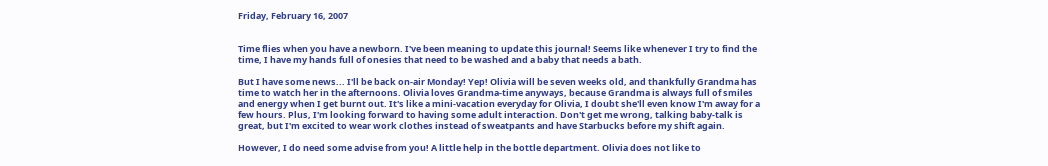Friday, February 16, 2007


Time flies when you have a newborn. I've been meaning to update this journal! Seems like whenever I try to find the time, I have my hands full of onesies that need to be washed and a baby that needs a bath.

But I have some news... I'll be back on-air Monday! Yep! Olivia will be seven weeks old, and thankfully Grandma has time to watch her in the afternoons. Olivia loves Grandma-time anyways, because Grandma is always full of smiles and energy when I get burnt out. It's like a mini-vacation everyday for Olivia, I doubt she'll even know I'm away for a few hours. Plus, I'm looking forward to having some adult interaction. Don't get me wrong, talking baby-talk is great, but I'm excited to wear work clothes instead of sweatpants and have Starbucks before my shift again.

However, I do need some advise from you! A little help in the bottle department. Olivia does not like to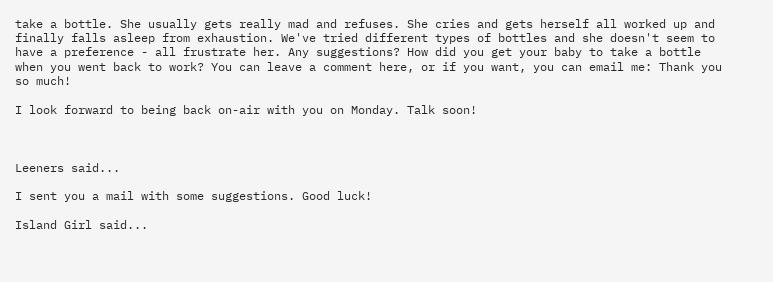take a bottle. She usually gets really mad and refuses. She cries and gets herself all worked up and finally falls asleep from exhaustion. We've tried different types of bottles and she doesn't seem to have a preference - all frustrate her. Any suggestions? How did you get your baby to take a bottle when you went back to work? You can leave a comment here, or if you want, you can email me: Thank you so much!

I look forward to being back on-air with you on Monday. Talk soon!



Leeners said...

I sent you a mail with some suggestions. Good luck!

Island Girl said...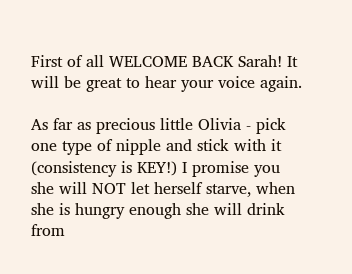First of all WELCOME BACK Sarah! It will be great to hear your voice again.

As far as precious little Olivia - pick one type of nipple and stick with it (consistency is KEY!) I promise you she will NOT let herself starve, when she is hungry enough she will drink from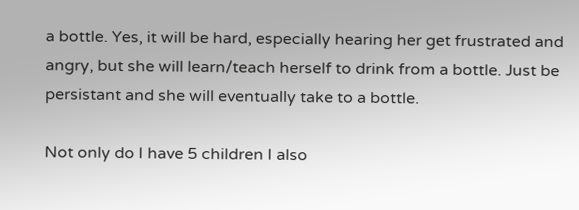a bottle. Yes, it will be hard, especially hearing her get frustrated and angry, but she will learn/teach herself to drink from a bottle. Just be persistant and she will eventually take to a bottle.

Not only do I have 5 children I also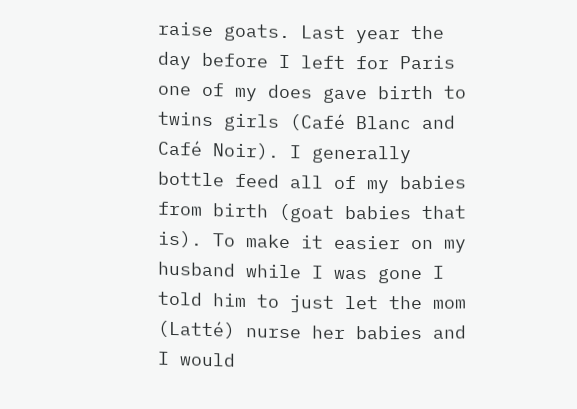raise goats. Last year the day before I left for Paris one of my does gave birth to twins girls (Café Blanc and Café Noir). I generally bottle feed all of my babies from birth (goat babies that is). To make it easier on my husband while I was gone I told him to just let the mom (Latté) nurse her babies and I would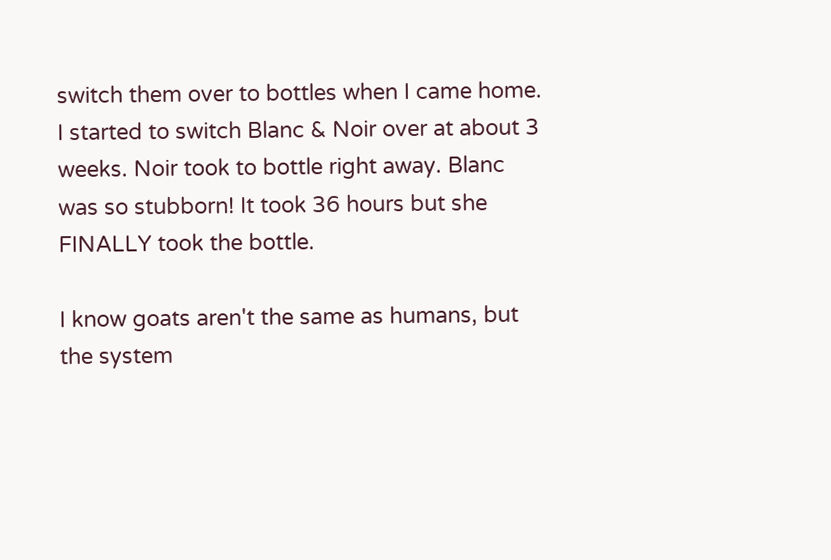switch them over to bottles when I came home. I started to switch Blanc & Noir over at about 3 weeks. Noir took to bottle right away. Blanc was so stubborn! It took 36 hours but she FINALLY took the bottle.

I know goats aren't the same as humans, but the system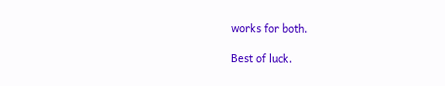works for both.

Best of luck.